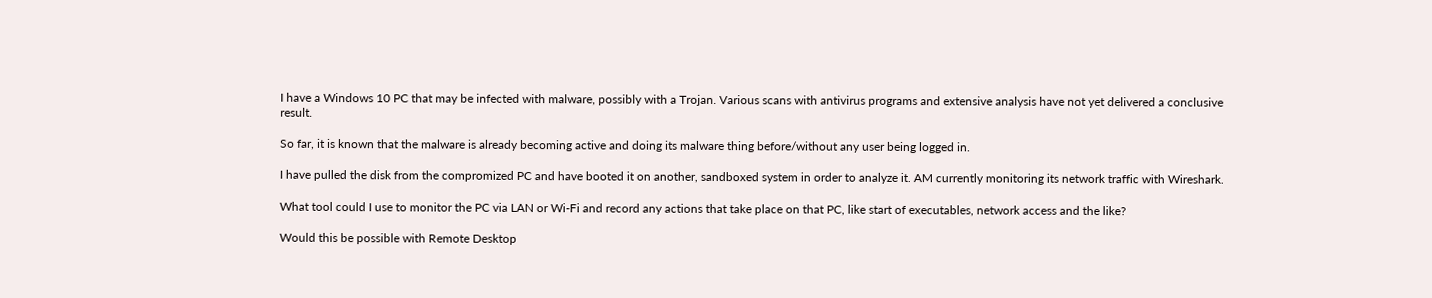I have a Windows 10 PC that may be infected with malware, possibly with a Trojan. Various scans with antivirus programs and extensive analysis have not yet delivered a conclusive result.

So far, it is known that the malware is already becoming active and doing its malware thing before/without any user being logged in.

I have pulled the disk from the compromized PC and have booted it on another, sandboxed system in order to analyze it. AM currently monitoring its network traffic with Wireshark.

What tool could I use to monitor the PC via LAN or Wi-Fi and record any actions that take place on that PC, like start of executables, network access and the like?

Would this be possible with Remote Desktop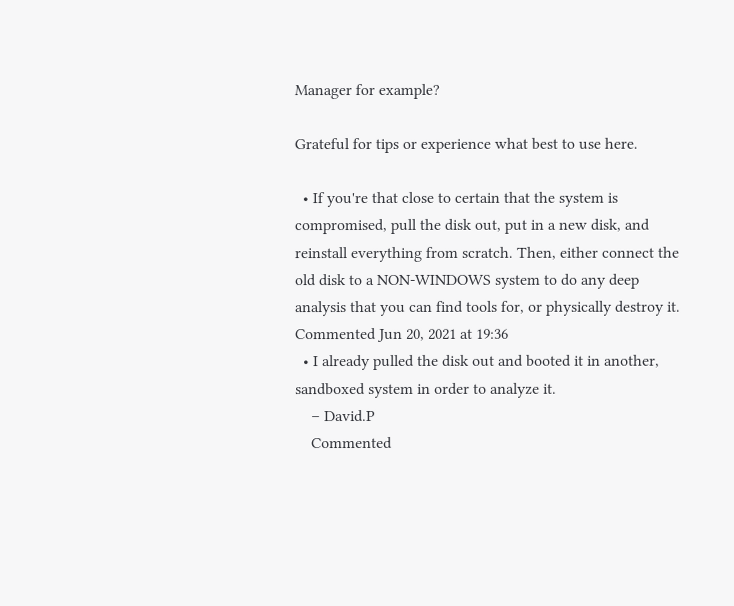Manager for example?

Grateful for tips or experience what best to use here.

  • If you're that close to certain that the system is compromised, pull the disk out, put in a new disk, and reinstall everything from scratch. Then, either connect the old disk to a NON-WINDOWS system to do any deep analysis that you can find tools for, or physically destroy it. Commented Jun 20, 2021 at 19:36
  • I already pulled the disk out and booted it in another, sandboxed system in order to analyze it.
    – David.P
    Commented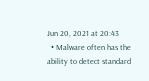Jun 20, 2021 at 20:43
  • Malware often has the ability to detect standard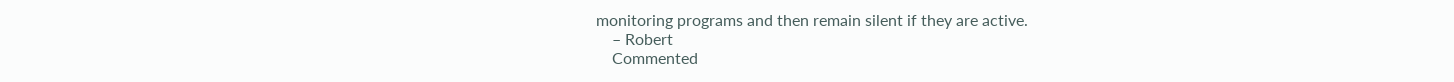monitoring programs and then remain silent if they are active.
    – Robert
    Commented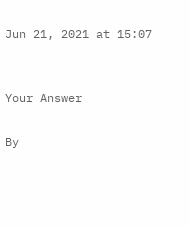Jun 21, 2021 at 15:07


Your Answer

By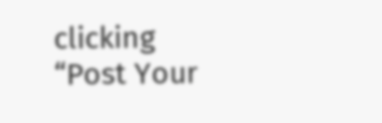clicking “Post Your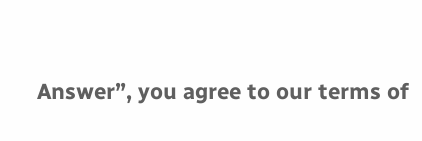Answer”, you agree to our terms of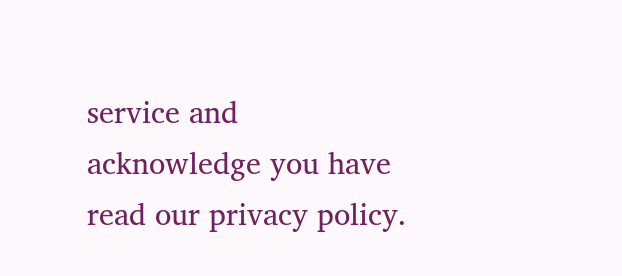service and acknowledge you have read our privacy policy.